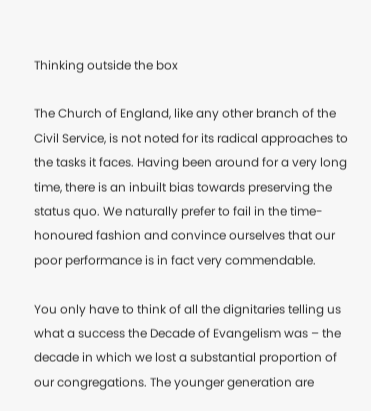Thinking outside the box

The Church of England, like any other branch of the Civil Service, is not noted for its radical approaches to the tasks it faces. Having been around for a very long time, there is an inbuilt bias towards preserving the status quo. We naturally prefer to fail in the time-honoured fashion and convince ourselves that our poor performance is in fact very commendable.

You only have to think of all the dignitaries telling us what a success the Decade of Evangelism was – the decade in which we lost a substantial proportion of our congregations. The younger generation are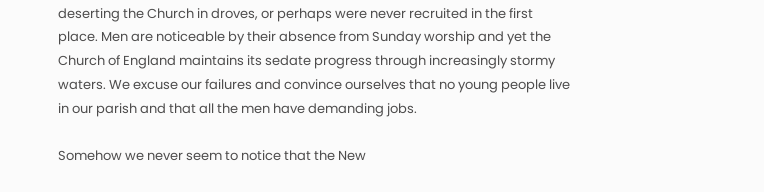deserting the Church in droves, or perhaps were never recruited in the first place. Men are noticeable by their absence from Sunday worship and yet the Church of England maintains its sedate progress through increasingly stormy waters. We excuse our failures and convince ourselves that no young people live in our parish and that all the men have demanding jobs.

Somehow we never seem to notice that the New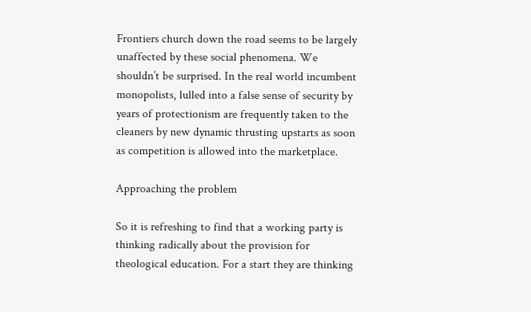Frontiers church down the road seems to be largely unaffected by these social phenomena. We shouldn’t be surprised. In the real world incumbent monopolists, lulled into a false sense of security by years of protectionism are frequently taken to the cleaners by new dynamic thrusting upstarts as soon as competition is allowed into the marketplace.

Approaching the problem

So it is refreshing to find that a working party is thinking radically about the provision for theological education. For a start they are thinking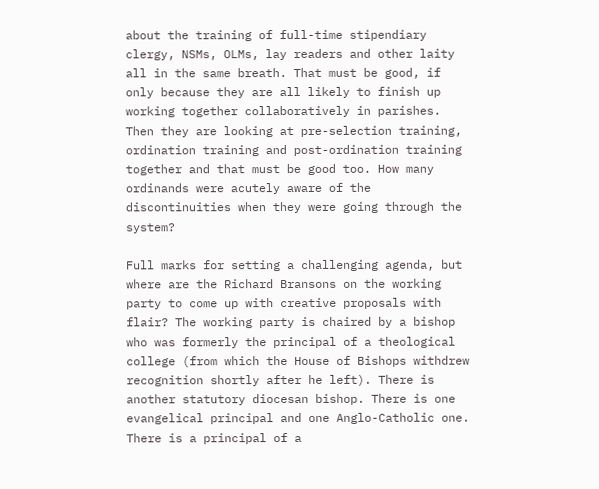about the training of full-time stipendiary clergy, NSMs, OLMs, lay readers and other laity all in the same breath. That must be good, if only because they are all likely to finish up working together collaboratively in parishes. Then they are looking at pre-selection training, ordination training and post-ordination training together and that must be good too. How many ordinands were acutely aware of the discontinuities when they were going through the system?

Full marks for setting a challenging agenda, but where are the Richard Bransons on the working party to come up with creative proposals with flair? The working party is chaired by a bishop who was formerly the principal of a theological college (from which the House of Bishops withdrew recognition shortly after he left). There is another statutory diocesan bishop. There is one evangelical principal and one Anglo-Catholic one. There is a principal of a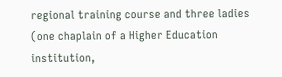regional training course and three ladies (one chaplain of a Higher Education institution,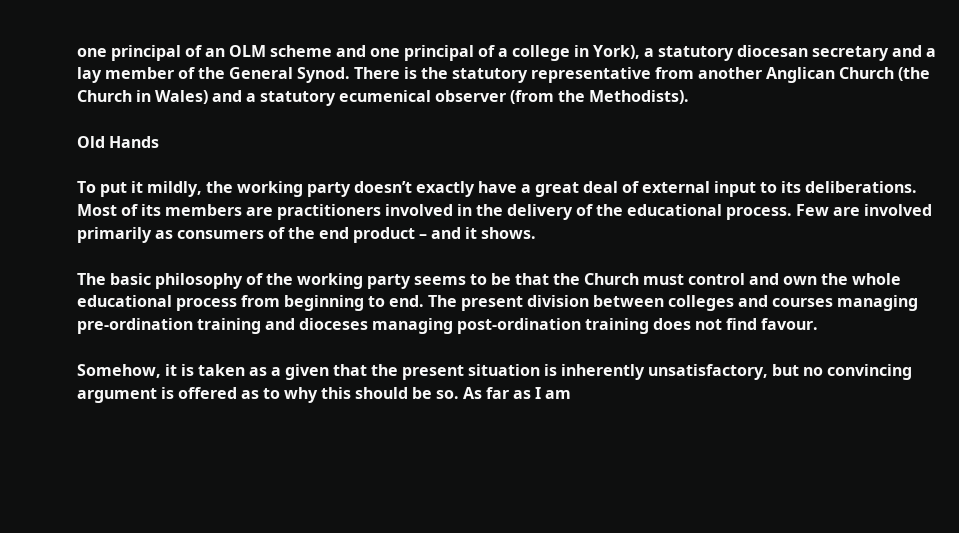one principal of an OLM scheme and one principal of a college in York), a statutory diocesan secretary and a lay member of the General Synod. There is the statutory representative from another Anglican Church (the Church in Wales) and a statutory ecumenical observer (from the Methodists).

Old Hands

To put it mildly, the working party doesn’t exactly have a great deal of external input to its deliberations. Most of its members are practitioners involved in the delivery of the educational process. Few are involved primarily as consumers of the end product – and it shows.

The basic philosophy of the working party seems to be that the Church must control and own the whole educational process from beginning to end. The present division between colleges and courses managing pre-ordination training and dioceses managing post-ordination training does not find favour.

Somehow, it is taken as a given that the present situation is inherently unsatisfactory, but no convincing argument is offered as to why this should be so. As far as I am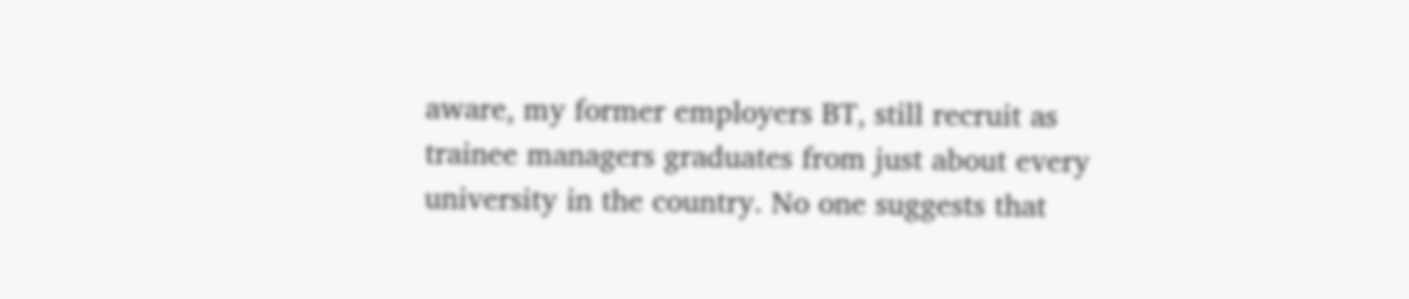aware, my former employers BT, still recruit as trainee managers graduates from just about every university in the country. No one suggests that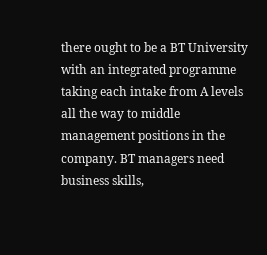there ought to be a BT University with an integrated programme taking each intake from A levels all the way to middle management positions in the company. BT managers need business skills,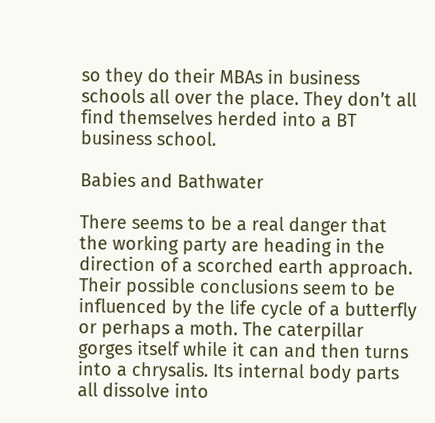so they do their MBAs in business schools all over the place. They don’t all find themselves herded into a BT business school.

Babies and Bathwater

There seems to be a real danger that the working party are heading in the direction of a scorched earth approach. Their possible conclusions seem to be influenced by the life cycle of a butterfly or perhaps a moth. The caterpillar gorges itself while it can and then turns into a chrysalis. Its internal body parts all dissolve into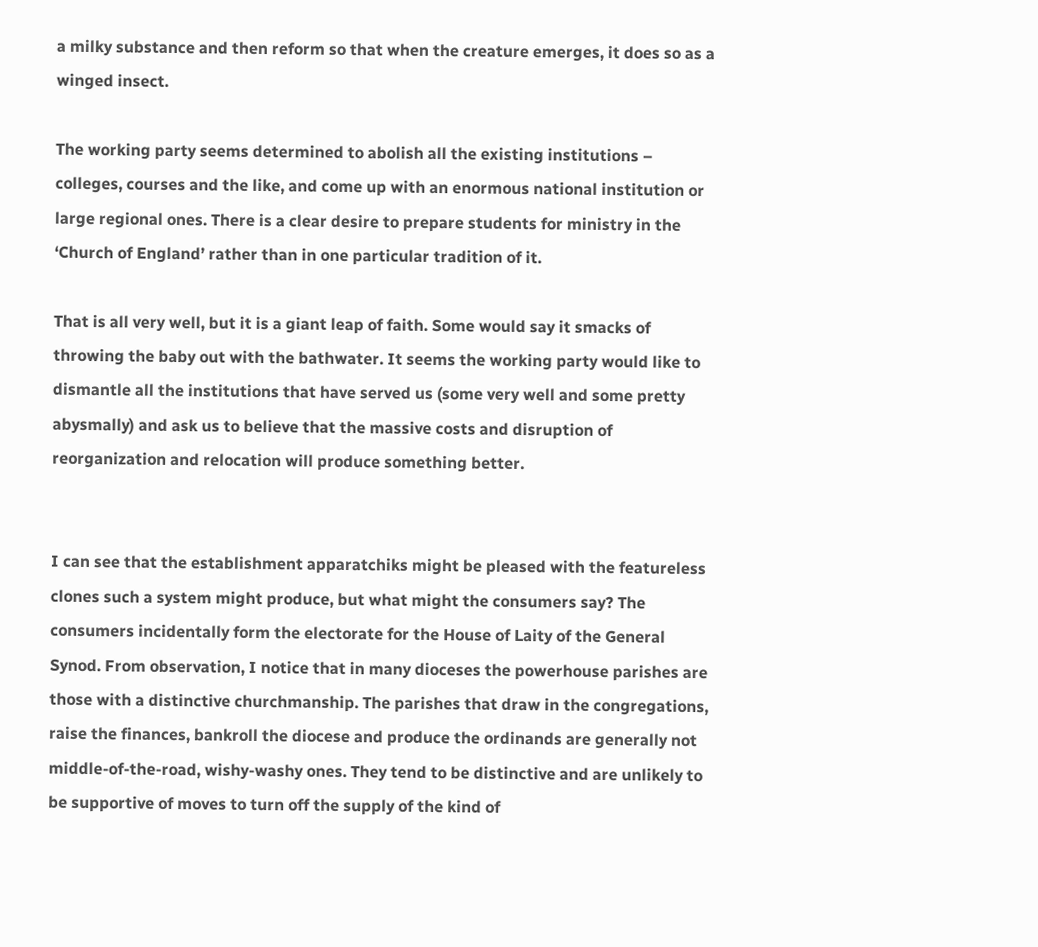a milky substance and then reform so that when the creature emerges, it does so as a winged insect.

The working party seems determined to abolish all the existing institutions – colleges, courses and the like, and come up with an enormous national institution or large regional ones. There is a clear desire to prepare students for ministry in the ‘Church of England’ rather than in one particular tradition of it.

That is all very well, but it is a giant leap of faith. Some would say it smacks of throwing the baby out with the bathwater. It seems the working party would like to dismantle all the institutions that have served us (some very well and some pretty abysmally) and ask us to believe that the massive costs and disruption of reorganization and relocation will produce something better.


I can see that the establishment apparatchiks might be pleased with the featureless clones such a system might produce, but what might the consumers say? The consumers incidentally form the electorate for the House of Laity of the General Synod. From observation, I notice that in many dioceses the powerhouse parishes are those with a distinctive churchmanship. The parishes that draw in the congregations, raise the finances, bankroll the diocese and produce the ordinands are generally not middle-of-the-road, wishy-washy ones. They tend to be distinctive and are unlikely to be supportive of moves to turn off the supply of the kind of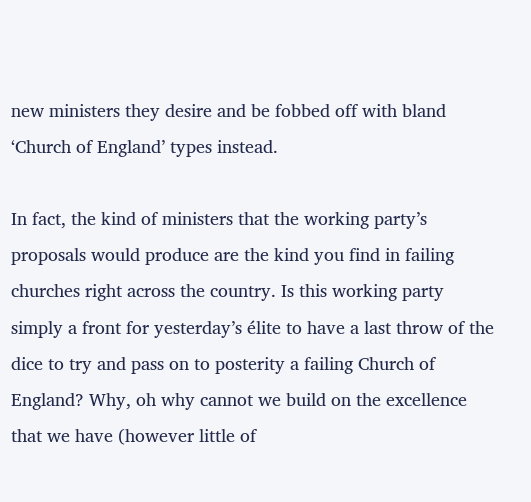new ministers they desire and be fobbed off with bland ‘Church of England’ types instead.

In fact, the kind of ministers that the working party’s proposals would produce are the kind you find in failing churches right across the country. Is this working party simply a front for yesterday’s élite to have a last throw of the dice to try and pass on to posterity a failing Church of England? Why, oh why cannot we build on the excellence that we have (however little of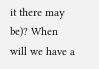it there may be)? When will we have a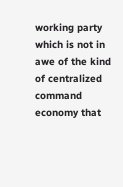working party which is not in awe of the kind of centralized command economy that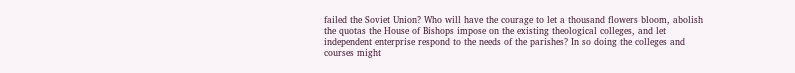failed the Soviet Union? Who will have the courage to let a thousand flowers bloom, abolish the quotas the House of Bishops impose on the existing theological colleges, and let independent enterprise respond to the needs of the parishes? In so doing the colleges and courses might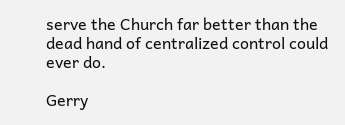serve the Church far better than the dead hand of centralized control could ever do.

Gerry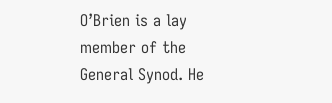O’Brien is a lay member of the General Synod. He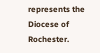represents the Diocese of Rochester.